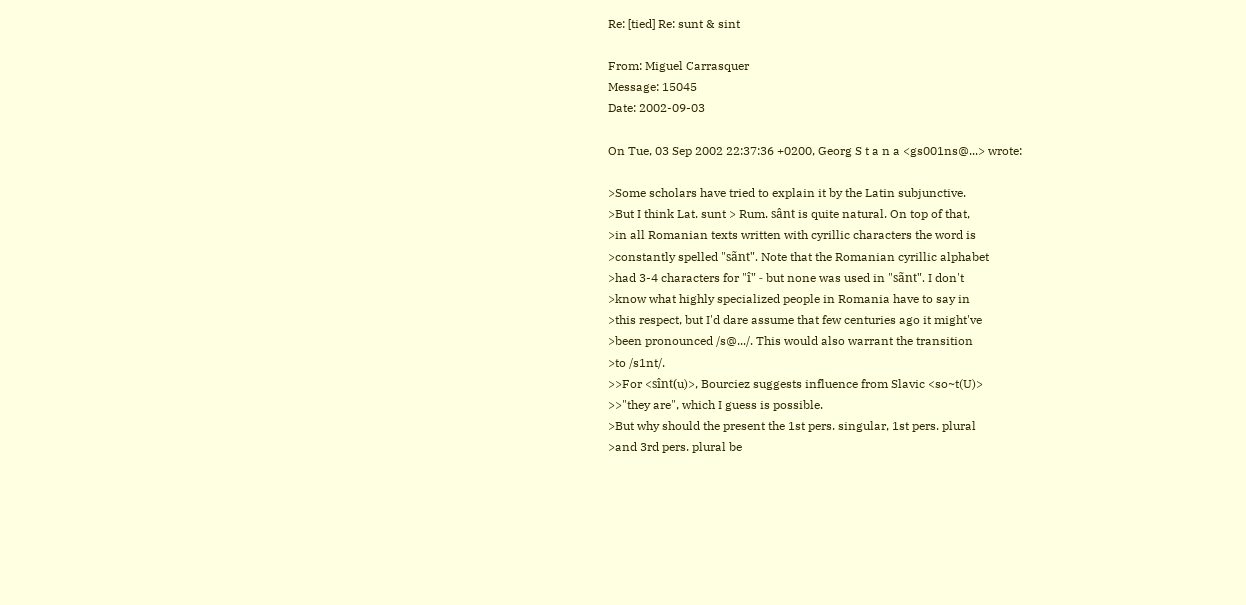Re: [tied] Re: sunt & sint

From: Miguel Carrasquer
Message: 15045
Date: 2002-09-03

On Tue, 03 Sep 2002 22:37:36 +0200, Georg S t a n a <gs001ns@...> wrote:

>Some scholars have tried to explain it by the Latin subjunctive.
>But I think Lat. sunt > Rum. sânt is quite natural. On top of that,
>in all Romanian texts written with cyrillic characters the word is
>constantly spelled "sãnt". Note that the Romanian cyrillic alphabet
>had 3-4 characters for "î" - but none was used in "sãnt". I don't
>know what highly specialized people in Romania have to say in
>this respect, but I'd dare assume that few centuries ago it might've
>been pronounced /s@.../. This would also warrant the transition
>to /s1nt/.
>>For <sînt(u)>, Bourciez suggests influence from Slavic <so~t(U)>
>>"they are", which I guess is possible.
>But why should the present the 1st pers. singular, 1st pers. plural
>and 3rd pers. plural be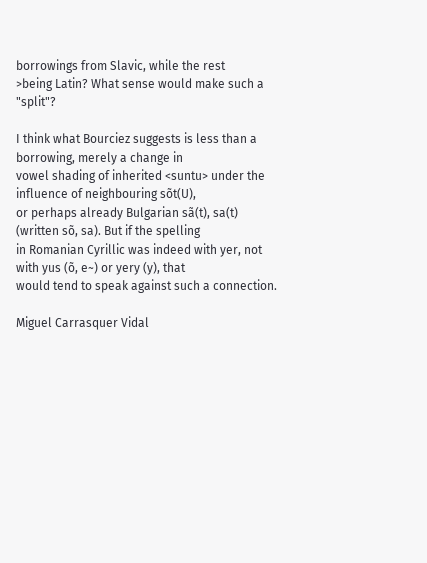borrowings from Slavic, while the rest
>being Latin? What sense would make such a "split"?

I think what Bourciez suggests is less than a borrowing, merely a change in
vowel shading of inherited <suntu> under the influence of neighbouring sõt(U),
or perhaps already Bulgarian sã(t), sa(t) (written sõ, sa). But if the spelling
in Romanian Cyrillic was indeed with yer, not with yus (õ, e~) or yery (y), that
would tend to speak against such a connection.

Miguel Carrasquer Vidal